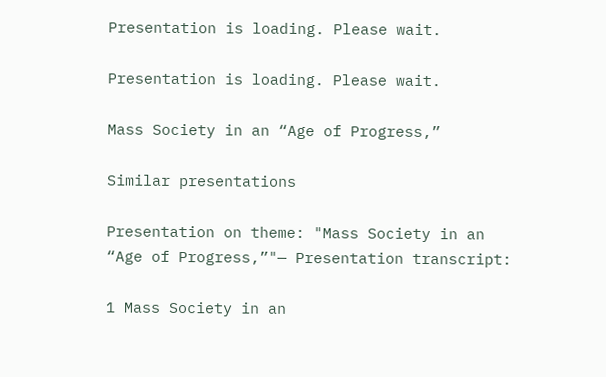Presentation is loading. Please wait.

Presentation is loading. Please wait.

Mass Society in an “Age of Progress,”

Similar presentations

Presentation on theme: "Mass Society in an “Age of Progress,”"— Presentation transcript:

1 Mass Society in an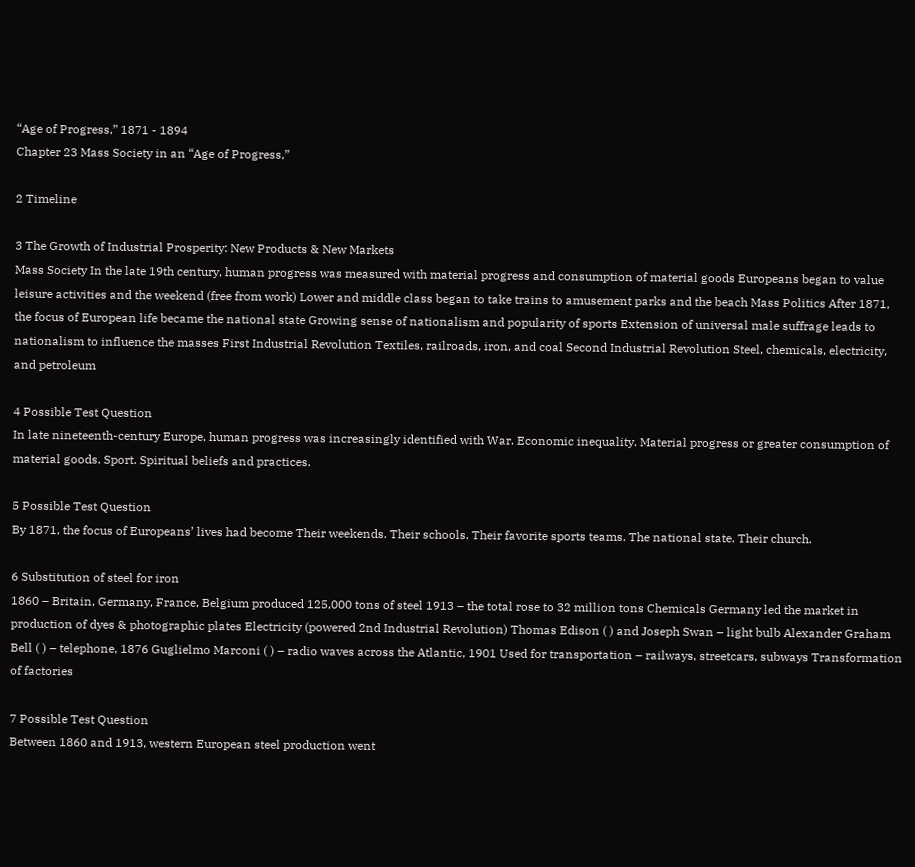“Age of Progress,” 1871 - 1894
Chapter 23 Mass Society in an “Age of Progress,”

2 Timeline

3 The Growth of Industrial Prosperity: New Products & New Markets
Mass Society In the late 19th century, human progress was measured with material progress and consumption of material goods Europeans began to value leisure activities and the weekend (free from work) Lower and middle class began to take trains to amusement parks and the beach Mass Politics After 1871, the focus of European life became the national state Growing sense of nationalism and popularity of sports Extension of universal male suffrage leads to nationalism to influence the masses First Industrial Revolution Textiles, railroads, iron, and coal Second Industrial Revolution Steel, chemicals, electricity, and petroleum

4 Possible Test Question
In late nineteenth-century Europe, human progress was increasingly identified with War. Economic inequality. Material progress or greater consumption of material goods. Sport. Spiritual beliefs and practices.

5 Possible Test Question
By 1871, the focus of Europeans’ lives had become Their weekends. Their schools. Their favorite sports teams. The national state. Their church.

6 Substitution of steel for iron
1860 – Britain, Germany, France, Belgium produced 125,000 tons of steel 1913 – the total rose to 32 million tons Chemicals Germany led the market in production of dyes & photographic plates Electricity (powered 2nd Industrial Revolution) Thomas Edison ( ) and Joseph Swan – light bulb Alexander Graham Bell ( ) – telephone, 1876 Guglielmo Marconi ( ) – radio waves across the Atlantic, 1901 Used for transportation – railways, streetcars, subways Transformation of factories

7 Possible Test Question
Between 1860 and 1913, western European steel production went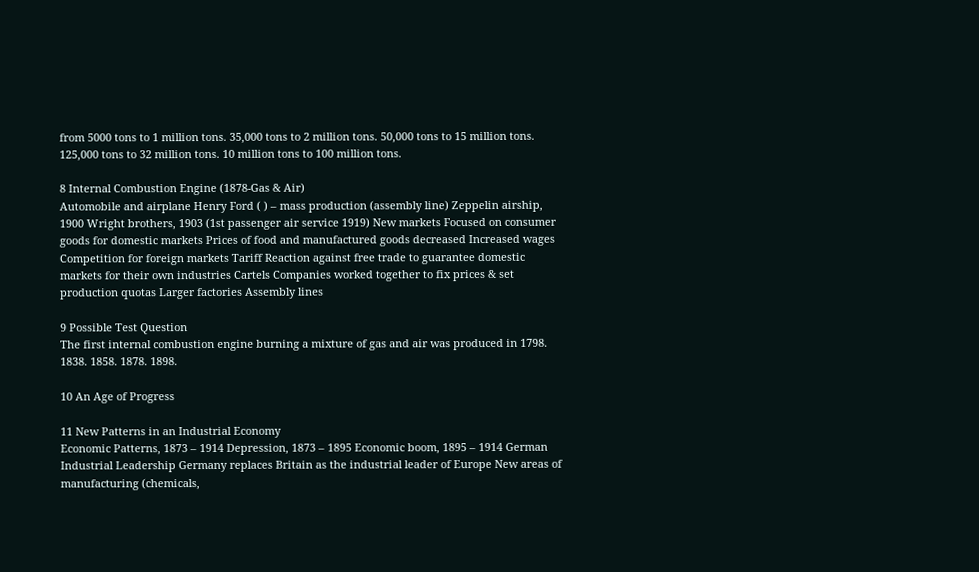from 5000 tons to 1 million tons. 35,000 tons to 2 million tons. 50,000 tons to 15 million tons. 125,000 tons to 32 million tons. 10 million tons to 100 million tons.

8 Internal Combustion Engine (1878-Gas & Air)
Automobile and airplane Henry Ford ( ) – mass production (assembly line) Zeppelin airship, 1900 Wright brothers, 1903 (1st passenger air service 1919) New markets Focused on consumer goods for domestic markets Prices of food and manufactured goods decreased Increased wages Competition for foreign markets Tariff Reaction against free trade to guarantee domestic markets for their own industries Cartels Companies worked together to fix prices & set production quotas Larger factories Assembly lines

9 Possible Test Question
The first internal combustion engine burning a mixture of gas and air was produced in 1798. 1838. 1858. 1878. 1898.

10 An Age of Progress

11 New Patterns in an Industrial Economy
Economic Patterns, 1873 – 1914 Depression, 1873 – 1895 Economic boom, 1895 – 1914 German Industrial Leadership Germany replaces Britain as the industrial leader of Europe New areas of manufacturing (chemicals,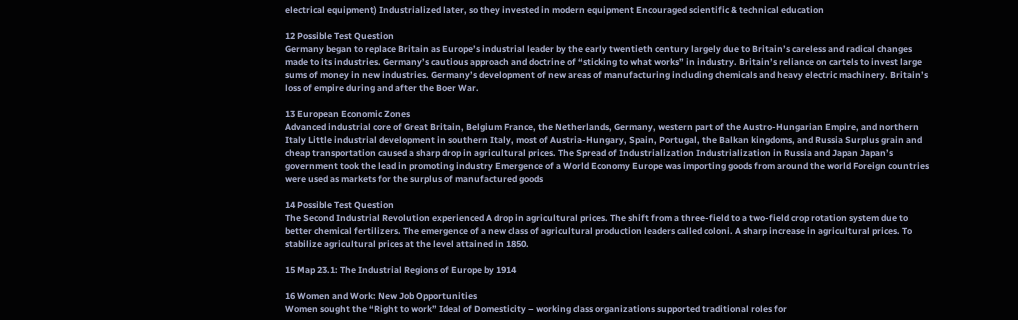electrical equipment) Industrialized later, so they invested in modern equipment Encouraged scientific & technical education

12 Possible Test Question
Germany began to replace Britain as Europe’s industrial leader by the early twentieth century largely due to Britain’s careless and radical changes made to its industries. Germany’s cautious approach and doctrine of “sticking to what works” in industry. Britain’s reliance on cartels to invest large sums of money in new industries. Germany’s development of new areas of manufacturing including chemicals and heavy electric machinery. Britain’s loss of empire during and after the Boer War.

13 European Economic Zones
Advanced industrial core of Great Britain, Belgium France, the Netherlands, Germany, western part of the Austro-Hungarian Empire, and northern Italy Little industrial development in southern Italy, most of Austria-Hungary, Spain, Portugal, the Balkan kingdoms, and Russia Surplus grain and cheap transportation caused a sharp drop in agricultural prices. The Spread of Industrialization Industrialization in Russia and Japan Japan’s government took the lead in promoting industry Emergence of a World Economy Europe was importing goods from around the world Foreign countries were used as markets for the surplus of manufactured goods

14 Possible Test Question
The Second Industrial Revolution experienced A drop in agricultural prices. The shift from a three-field to a two-field crop rotation system due to better chemical fertilizers. The emergence of a new class of agricultural production leaders called coloni. A sharp increase in agricultural prices. To stabilize agricultural prices at the level attained in 1850.

15 Map 23.1: The Industrial Regions of Europe by 1914

16 Women and Work: New Job Opportunities
Women sought the “Right to work” Ideal of Domesticity – working class organizations supported traditional roles for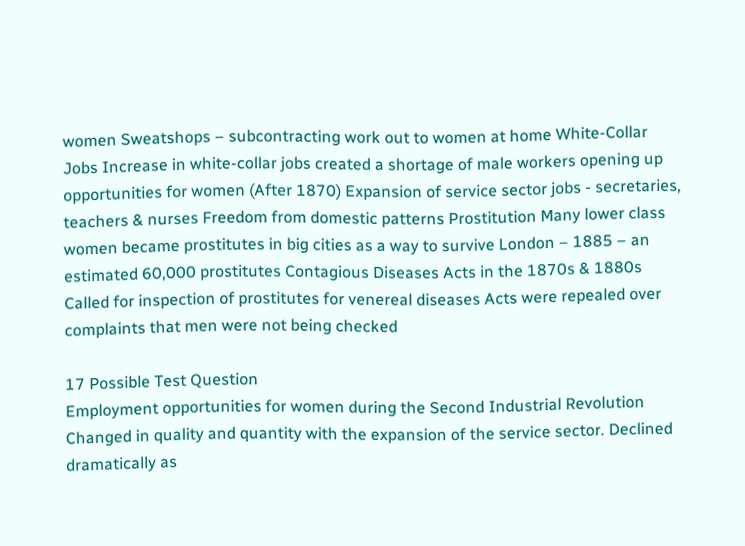women Sweatshops – subcontracting work out to women at home White-Collar Jobs Increase in white-collar jobs created a shortage of male workers opening up opportunities for women (After 1870) Expansion of service sector jobs - secretaries, teachers & nurses Freedom from domestic patterns Prostitution Many lower class women became prostitutes in big cities as a way to survive London – 1885 – an estimated 60,000 prostitutes Contagious Diseases Acts in the 1870s & 1880s Called for inspection of prostitutes for venereal diseases Acts were repealed over complaints that men were not being checked

17 Possible Test Question
Employment opportunities for women during the Second Industrial Revolution Changed in quality and quantity with the expansion of the service sector. Declined dramatically as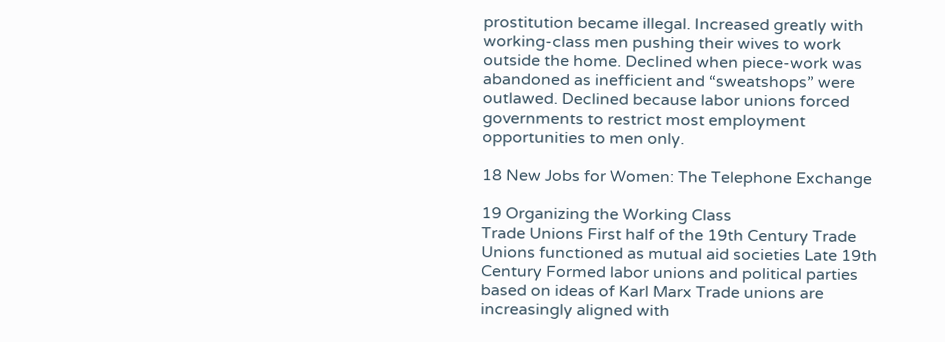prostitution became illegal. Increased greatly with working-class men pushing their wives to work outside the home. Declined when piece-work was abandoned as inefficient and “sweatshops” were outlawed. Declined because labor unions forced governments to restrict most employment opportunities to men only.

18 New Jobs for Women: The Telephone Exchange

19 Organizing the Working Class
Trade Unions First half of the 19th Century Trade Unions functioned as mutual aid societies Late 19th Century Formed labor unions and political parties based on ideas of Karl Marx Trade unions are increasingly aligned with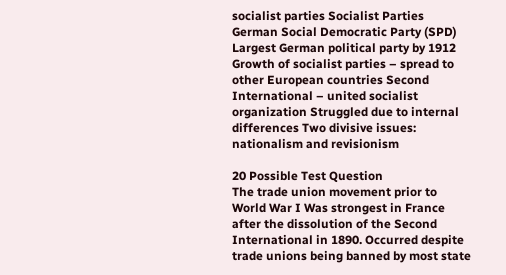socialist parties Socialist Parties German Social Democratic Party (SPD) Largest German political party by 1912 Growth of socialist parties – spread to other European countries Second International – united socialist organization Struggled due to internal differences Two divisive issues: nationalism and revisionism

20 Possible Test Question
The trade union movement prior to World War I Was strongest in France after the dissolution of the Second International in 1890. Occurred despite trade unions being banned by most state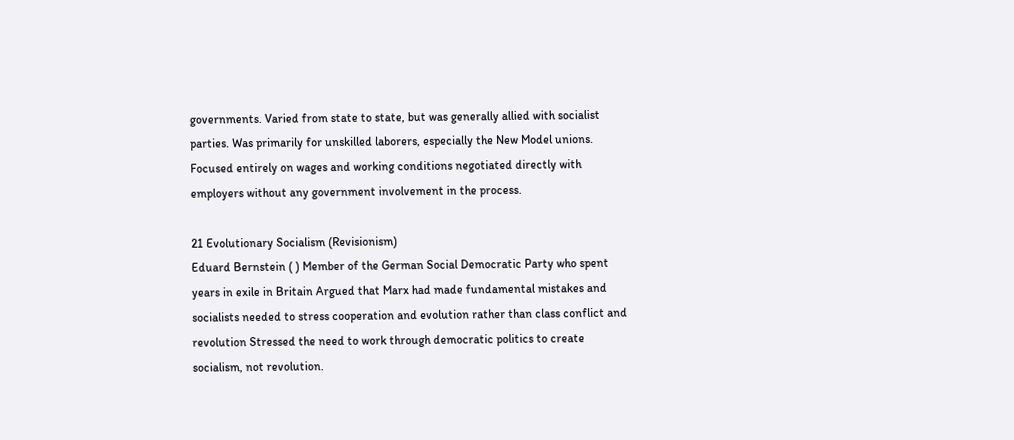governments. Varied from state to state, but was generally allied with socialist parties. Was primarily for unskilled laborers, especially the New Model unions. Focused entirely on wages and working conditions negotiated directly with employers without any government involvement in the process.

21 Evolutionary Socialism (Revisionism)
Eduard Bernstein ( ) Member of the German Social Democratic Party who spent years in exile in Britain Argued that Marx had made fundamental mistakes and socialists needed to stress cooperation and evolution rather than class conflict and revolution Stressed the need to work through democratic politics to create socialism, not revolution.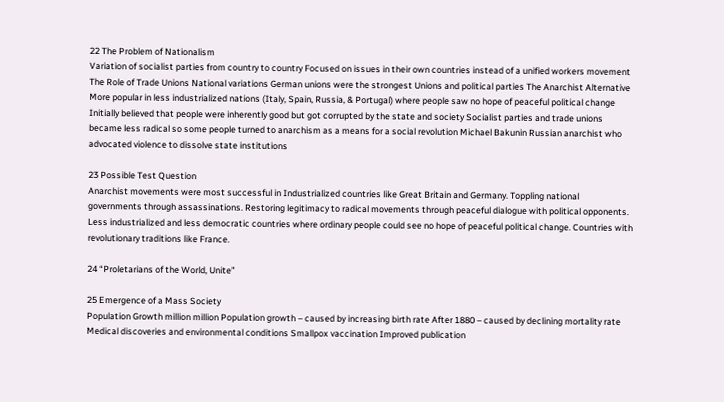22 The Problem of Nationalism
Variation of socialist parties from country to country Focused on issues in their own countries instead of a unified workers movement The Role of Trade Unions National variations German unions were the strongest Unions and political parties The Anarchist Alternative More popular in less industrialized nations (Italy, Spain, Russia, & Portugal) where people saw no hope of peaceful political change Initially believed that people were inherently good but got corrupted by the state and society Socialist parties and trade unions became less radical so some people turned to anarchism as a means for a social revolution Michael Bakunin Russian anarchist who advocated violence to dissolve state institutions

23 Possible Test Question
Anarchist movements were most successful in Industrialized countries like Great Britain and Germany. Toppling national governments through assassinations. Restoring legitimacy to radical movements through peaceful dialogue with political opponents. Less industrialized and less democratic countries where ordinary people could see no hope of peaceful political change. Countries with revolutionary traditions like France.

24 “Proletarians of the World, Unite”

25 Emergence of a Mass Society
Population Growth million million Population growth – caused by increasing birth rate After 1880 – caused by declining mortality rate Medical discoveries and environmental conditions Smallpox vaccination Improved publication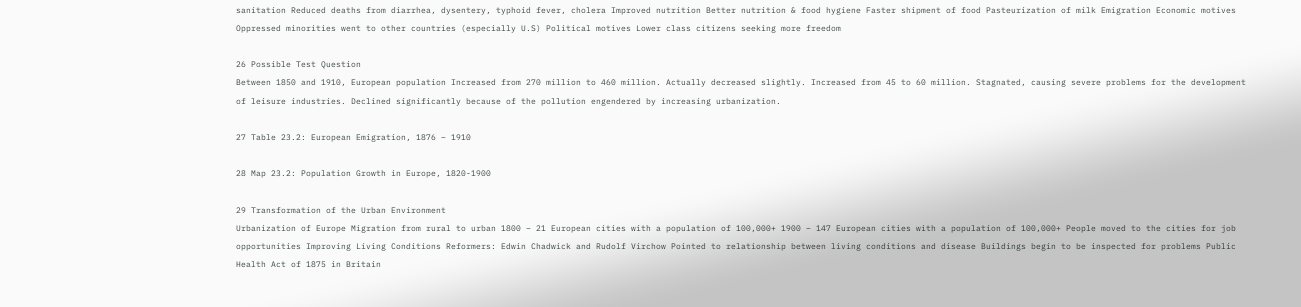sanitation Reduced deaths from diarrhea, dysentery, typhoid fever, cholera Improved nutrition Better nutrition & food hygiene Faster shipment of food Pasteurization of milk Emigration Economic motives Oppressed minorities went to other countries (especially U.S) Political motives Lower class citizens seeking more freedom

26 Possible Test Question
Between 1850 and 1910, European population Increased from 270 million to 460 million. Actually decreased slightly. Increased from 45 to 60 million. Stagnated, causing severe problems for the development of leisure industries. Declined significantly because of the pollution engendered by increasing urbanization.

27 Table 23.2: European Emigration, 1876 – 1910

28 Map 23.2: Population Growth in Europe, 1820-1900

29 Transformation of the Urban Environment
Urbanization of Europe Migration from rural to urban 1800 – 21 European cities with a population of 100,000+ 1900 – 147 European cities with a population of 100,000+ People moved to the cities for job opportunities Improving Living Conditions Reformers: Edwin Chadwick and Rudolf Virchow Pointed to relationship between living conditions and disease Buildings begin to be inspected for problems Public Health Act of 1875 in Britain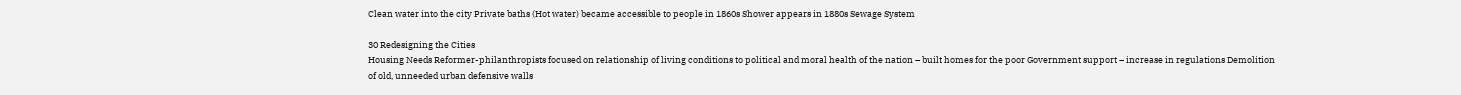Clean water into the city Private baths (Hot water) became accessible to people in 1860s Shower appears in 1880s Sewage System

30 Redesigning the Cities
Housing Needs Reformer-philanthropists focused on relationship of living conditions to political and moral health of the nation – built homes for the poor Government support – increase in regulations Demolition of old, unneeded urban defensive walls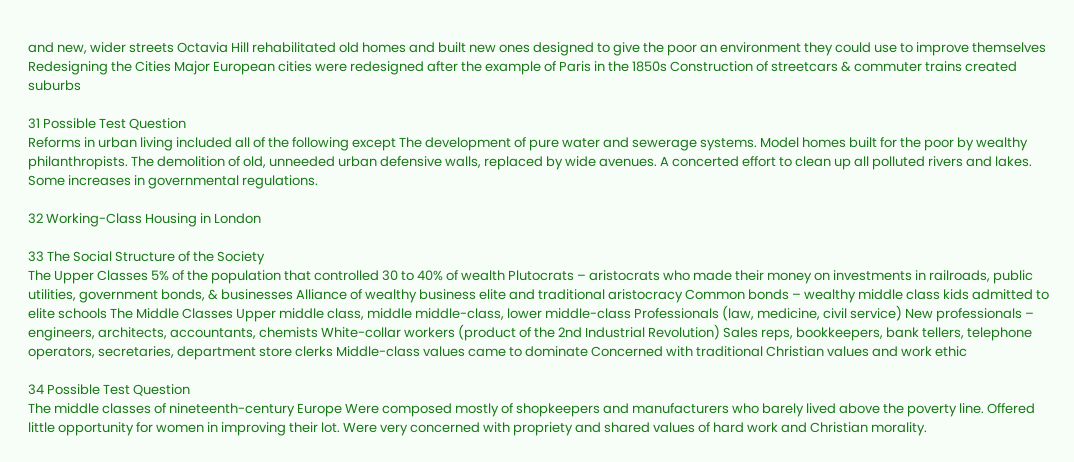and new, wider streets Octavia Hill rehabilitated old homes and built new ones designed to give the poor an environment they could use to improve themselves Redesigning the Cities Major European cities were redesigned after the example of Paris in the 1850s Construction of streetcars & commuter trains created suburbs

31 Possible Test Question
Reforms in urban living included all of the following except The development of pure water and sewerage systems. Model homes built for the poor by wealthy philanthropists. The demolition of old, unneeded urban defensive walls, replaced by wide avenues. A concerted effort to clean up all polluted rivers and lakes. Some increases in governmental regulations.

32 Working-Class Housing in London

33 The Social Structure of the Society
The Upper Classes 5% of the population that controlled 30 to 40% of wealth Plutocrats – aristocrats who made their money on investments in railroads, public utilities, government bonds, & businesses Alliance of wealthy business elite and traditional aristocracy Common bonds – wealthy middle class kids admitted to elite schools The Middle Classes Upper middle class, middle middle-class, lower middle-class Professionals (law, medicine, civil service) New professionals – engineers, architects, accountants, chemists White-collar workers (product of the 2nd Industrial Revolution) Sales reps, bookkeepers, bank tellers, telephone operators, secretaries, department store clerks Middle-class values came to dominate Concerned with traditional Christian values and work ethic

34 Possible Test Question
The middle classes of nineteenth-century Europe Were composed mostly of shopkeepers and manufacturers who barely lived above the poverty line. Offered little opportunity for women in improving their lot. Were very concerned with propriety and shared values of hard work and Christian morality.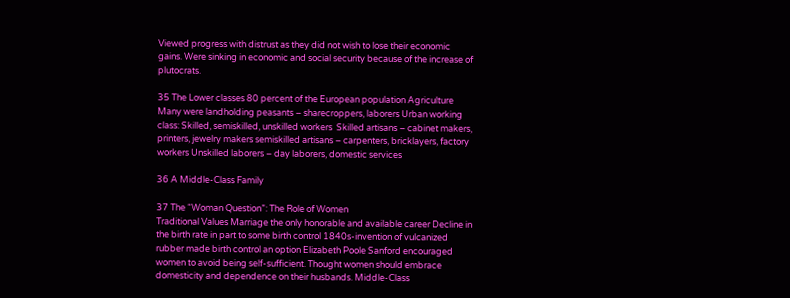Viewed progress with distrust as they did not wish to lose their economic gains. Were sinking in economic and social security because of the increase of plutocrats.

35 The Lower classes 80 percent of the European population Agriculture Many were landholding peasants – sharecroppers, laborers Urban working class: Skilled, semiskilled, unskilled workers  Skilled artisans – cabinet makers, printers, jewelry makers semiskilled artisans – carpenters, bricklayers, factory workers Unskilled laborers – day laborers, domestic services

36 A Middle-Class Family

37 The “Woman Question”: The Role of Women
Traditional Values Marriage the only honorable and available career Decline in the birth rate in part to some birth control 1840s-invention of vulcanized rubber made birth control an option Elizabeth Poole Sanford encouraged women to avoid being self-sufficient. Thought women should embrace domesticity and dependence on their husbands. Middle-Class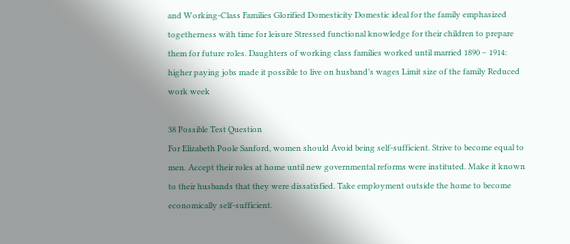and Working-Class Families Glorified Domesticity Domestic ideal for the family emphasized togetherness with time for leisure Stressed functional knowledge for their children to prepare them for future roles. Daughters of working class families worked until married 1890 – 1914: higher paying jobs made it possible to live on husband’s wages Limit size of the family Reduced work week

38 Possible Test Question
For Elizabeth Poole Sanford, women should Avoid being self-sufficient. Strive to become equal to men. Accept their roles at home until new governmental reforms were instituted. Make it known to their husbands that they were dissatisfied. Take employment outside the home to become economically self-sufficient.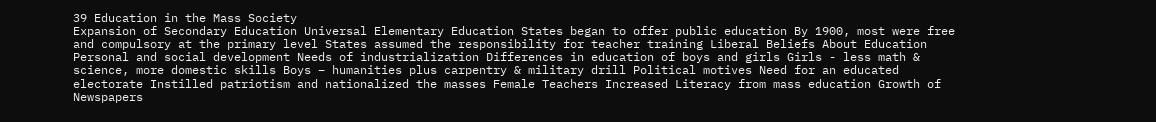39 Education in the Mass Society
Expansion of Secondary Education Universal Elementary Education States began to offer public education By 1900, most were free and compulsory at the primary level States assumed the responsibility for teacher training Liberal Beliefs About Education Personal and social development Needs of industrialization Differences in education of boys and girls Girls - less math & science, more domestic skills Boys – humanities plus carpentry & military drill Political motives Need for an educated electorate Instilled patriotism and nationalized the masses Female Teachers Increased Literacy from mass education Growth of Newspapers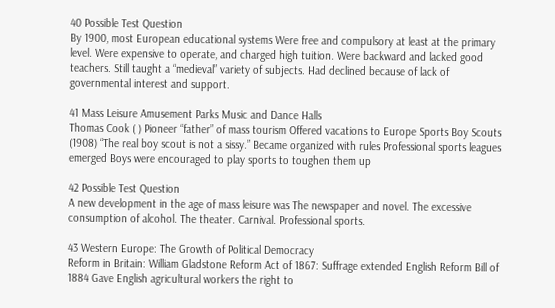40 Possible Test Question
By 1900, most European educational systems Were free and compulsory at least at the primary level. Were expensive to operate, and charged high tuition. Were backward and lacked good teachers. Still taught a “medieval” variety of subjects. Had declined because of lack of governmental interest and support.

41 Mass Leisure Amusement Parks Music and Dance Halls
Thomas Cook ( ) Pioneer “father” of mass tourism Offered vacations to Europe Sports Boy Scouts (1908) “The real boy scout is not a sissy.” Became organized with rules Professional sports leagues emerged Boys were encouraged to play sports to toughen them up

42 Possible Test Question
A new development in the age of mass leisure was The newspaper and novel. The excessive consumption of alcohol. The theater. Carnival. Professional sports.

43 Western Europe: The Growth of Political Democracy
Reform in Britain: William Gladstone Reform Act of 1867: Suffrage extended English Reform Bill of 1884 Gave English agricultural workers the right to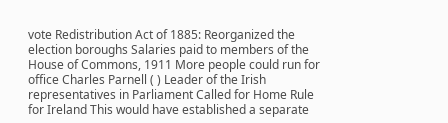vote Redistribution Act of 1885: Reorganized the election boroughs Salaries paid to members of the House of Commons, 1911 More people could run for office Charles Parnell ( ) Leader of the Irish representatives in Parliament Called for Home Rule for Ireland This would have established a separate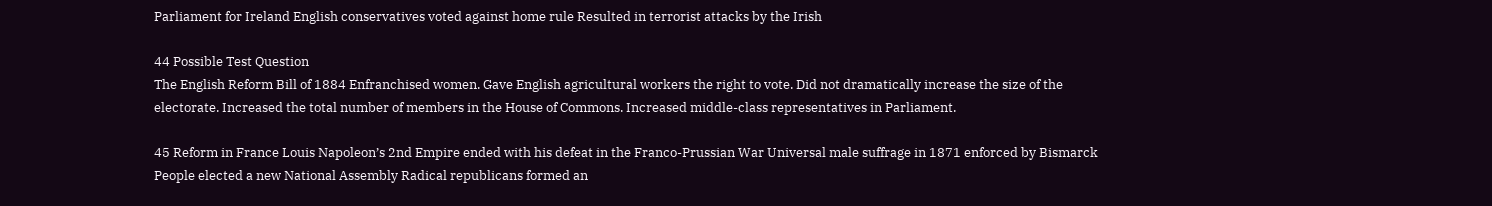Parliament for Ireland English conservatives voted against home rule Resulted in terrorist attacks by the Irish

44 Possible Test Question
The English Reform Bill of 1884 Enfranchised women. Gave English agricultural workers the right to vote. Did not dramatically increase the size of the electorate. Increased the total number of members in the House of Commons. Increased middle-class representatives in Parliament.

45 Reform in France Louis Napoleon’s 2nd Empire ended with his defeat in the Franco-Prussian War Universal male suffrage in 1871 enforced by Bismarck People elected a new National Assembly Radical republicans formed an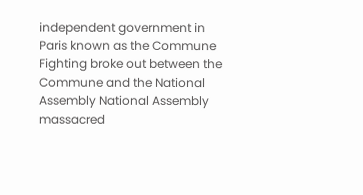independent government in Paris known as the Commune Fighting broke out between the Commune and the National Assembly National Assembly massacred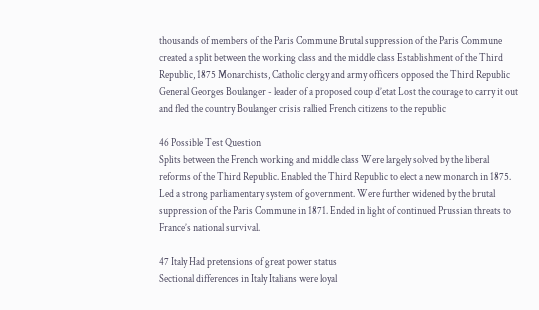thousands of members of the Paris Commune Brutal suppression of the Paris Commune created a split between the working class and the middle class Establishment of the Third Republic, 1875 Monarchists, Catholic clergy and army officers opposed the Third Republic General Georges Boulanger - leader of a proposed coup d’etat Lost the courage to carry it out and fled the country Boulanger crisis rallied French citizens to the republic

46 Possible Test Question
Splits between the French working and middle class Were largely solved by the liberal reforms of the Third Republic. Enabled the Third Republic to elect a new monarch in 1875. Led a strong parliamentary system of government. Were further widened by the brutal suppression of the Paris Commune in 1871. Ended in light of continued Prussian threats to France’s national survival.

47 Italy Had pretensions of great power status
Sectional differences in Italy Italians were loyal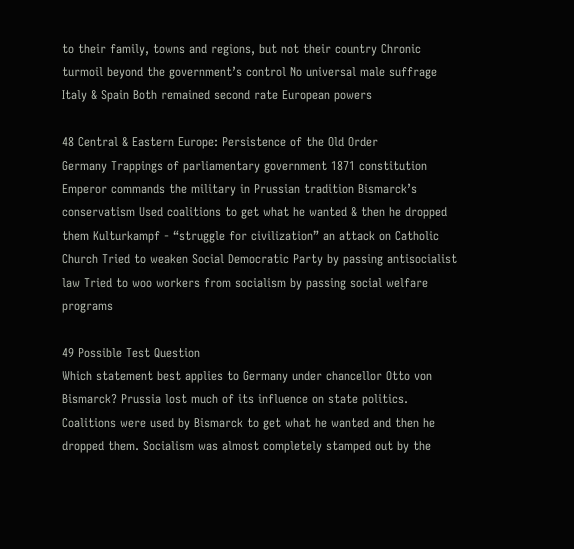to their family, towns and regions, but not their country Chronic turmoil beyond the government’s control No universal male suffrage Italy & Spain Both remained second rate European powers

48 Central & Eastern Europe: Persistence of the Old Order
Germany Trappings of parliamentary government 1871 constitution Emperor commands the military in Prussian tradition Bismarck’s conservatism Used coalitions to get what he wanted & then he dropped them Kulturkampf - “struggle for civilization” an attack on Catholic Church Tried to weaken Social Democratic Party by passing antisocialist law Tried to woo workers from socialism by passing social welfare programs

49 Possible Test Question
Which statement best applies to Germany under chancellor Otto von Bismarck? Prussia lost much of its influence on state politics. Coalitions were used by Bismarck to get what he wanted and then he dropped them. Socialism was almost completely stamped out by the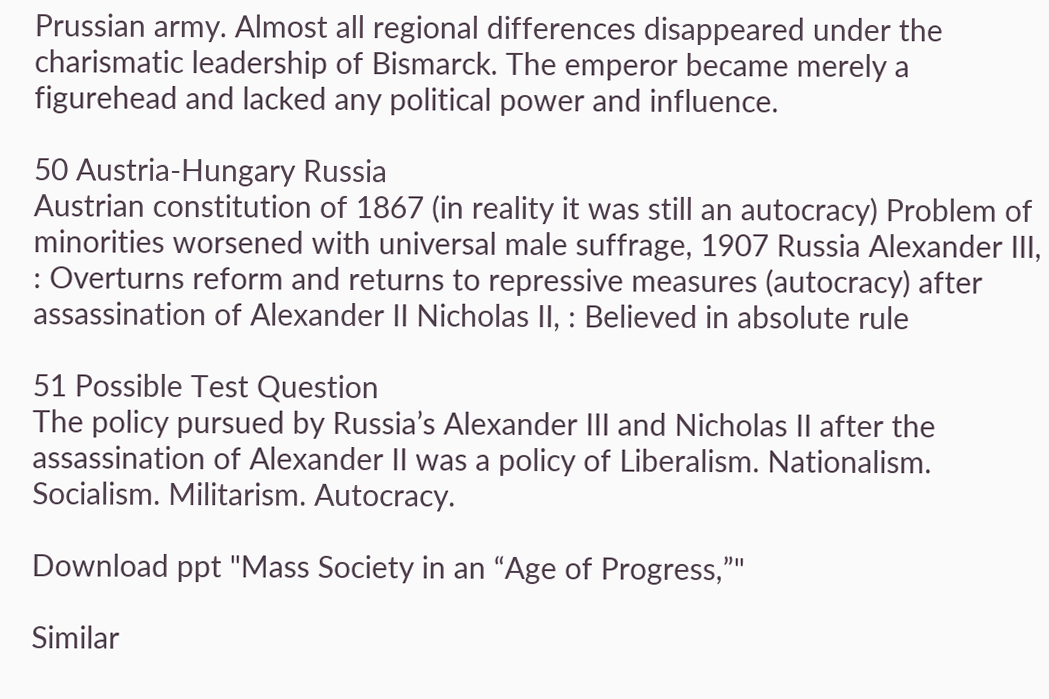Prussian army. Almost all regional differences disappeared under the charismatic leadership of Bismarck. The emperor became merely a figurehead and lacked any political power and influence.

50 Austria-Hungary Russia
Austrian constitution of 1867 (in reality it was still an autocracy) Problem of minorities worsened with universal male suffrage, 1907 Russia Alexander III, : Overturns reform and returns to repressive measures (autocracy) after assassination of Alexander II Nicholas II, : Believed in absolute rule

51 Possible Test Question
The policy pursued by Russia’s Alexander III and Nicholas II after the assassination of Alexander II was a policy of Liberalism. Nationalism. Socialism. Militarism. Autocracy.

Download ppt "Mass Society in an “Age of Progress,”"

Similar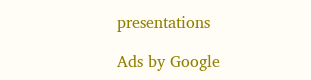presentations

Ads by Google